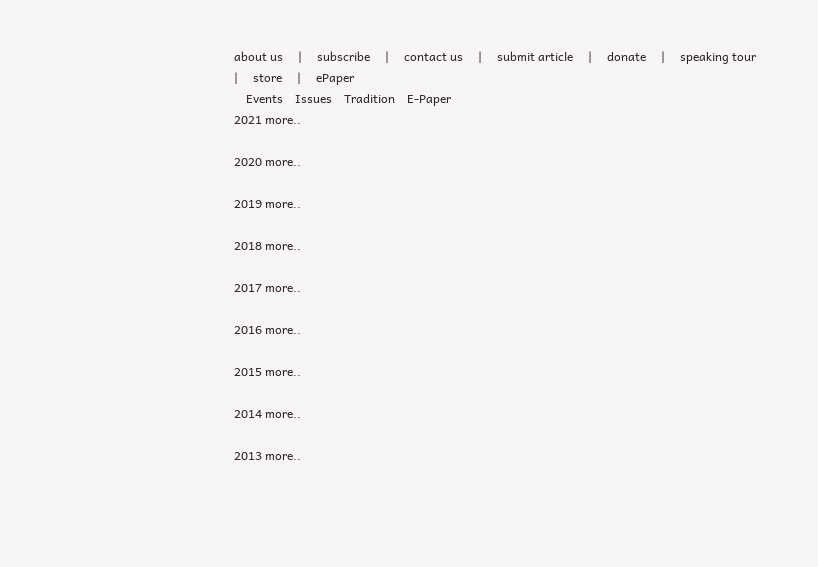about us     |     subscribe     |     contact us     |     submit article     |     donate     |     speaking tour     |     store     |     ePaper
    Events    Issues    Tradition    E-Paper
2021 more..

2020 more..

2019 more..

2018 more..

2017 more..

2016 more..

2015 more..

2014 more..

2013 more..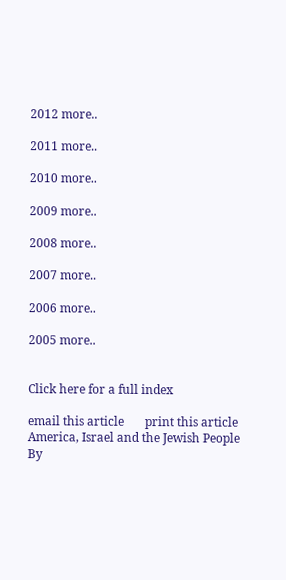2012 more..

2011 more..

2010 more..

2009 more..

2008 more..

2007 more..

2006 more..

2005 more..


Click here for a full index

email this article       print this article
America, Israel and the Jewish People
By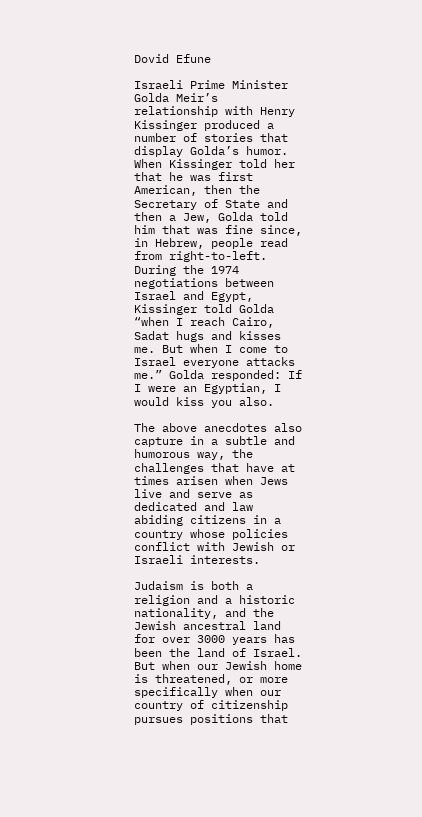Dovid Efune

Israeli Prime Minister Golda Meir’s relationship with Henry Kissinger produced a number of stories that display Golda’s humor. When Kissinger told her that he was first American, then the Secretary of State and then a Jew, Golda told him that was fine since, in Hebrew, people read from right-to-left. During the 1974 negotiations between Israel and Egypt, Kissinger told Golda “when I reach Cairo, Sadat hugs and kisses me. But when I come to Israel everyone attacks me.” Golda responded: If I were an Egyptian, I would kiss you also.

The above anecdotes also capture in a subtle and humorous way, the challenges that have at times arisen when Jews live and serve as dedicated and law abiding citizens in a country whose policies conflict with Jewish or Israeli interests.

Judaism is both a religion and a historic nationality, and the Jewish ancestral land for over 3000 years has been the land of Israel. But when our Jewish home is threatened, or more specifically when our country of citizenship pursues positions that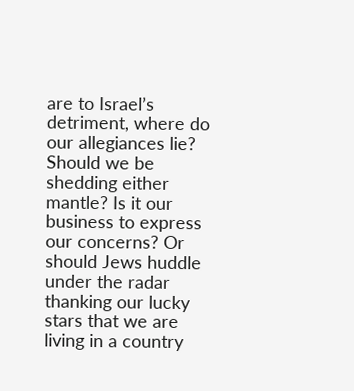are to Israel’s detriment, where do our allegiances lie? Should we be shedding either mantle? Is it our business to express our concerns? Or should Jews huddle under the radar thanking our lucky stars that we are living in a country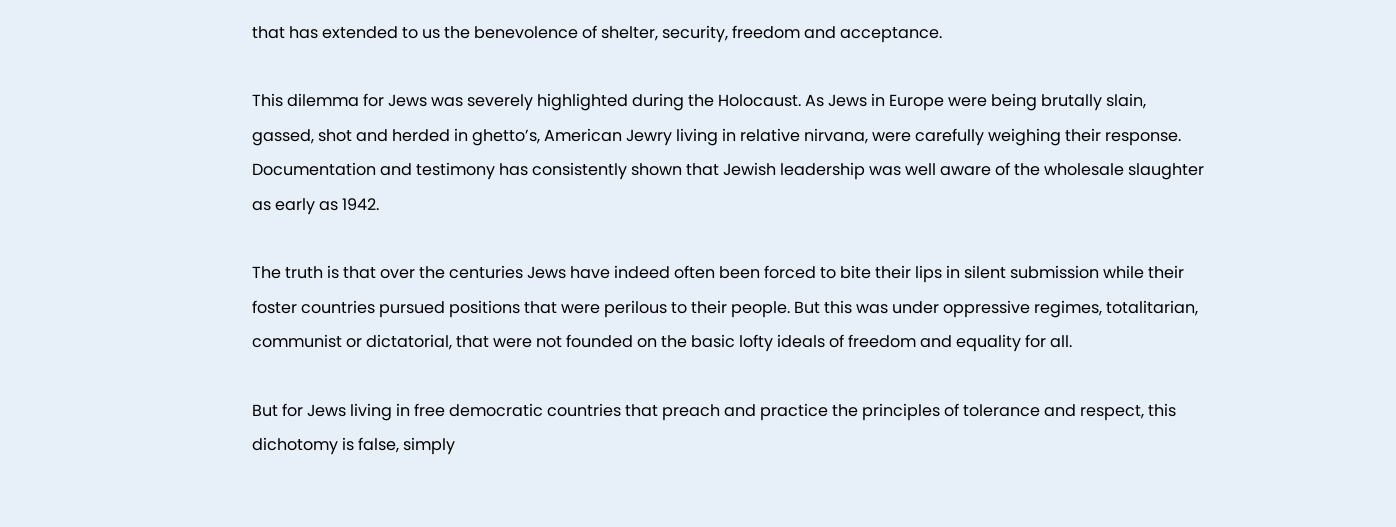that has extended to us the benevolence of shelter, security, freedom and acceptance.

This dilemma for Jews was severely highlighted during the Holocaust. As Jews in Europe were being brutally slain, gassed, shot and herded in ghetto’s, American Jewry living in relative nirvana, were carefully weighing their response. Documentation and testimony has consistently shown that Jewish leadership was well aware of the wholesale slaughter as early as 1942.

The truth is that over the centuries Jews have indeed often been forced to bite their lips in silent submission while their foster countries pursued positions that were perilous to their people. But this was under oppressive regimes, totalitarian, communist or dictatorial, that were not founded on the basic lofty ideals of freedom and equality for all.

But for Jews living in free democratic countries that preach and practice the principles of tolerance and respect, this dichotomy is false, simply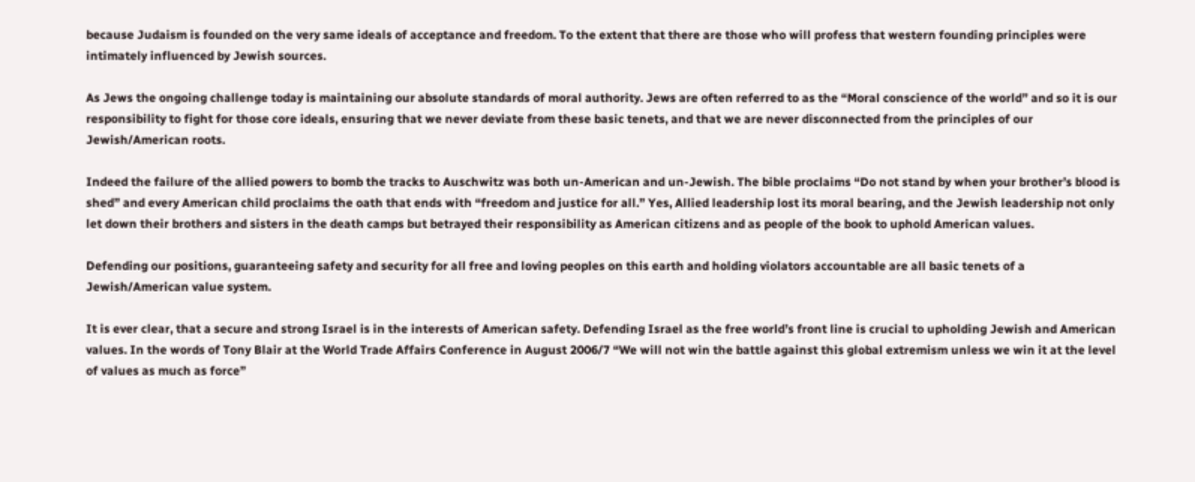because Judaism is founded on the very same ideals of acceptance and freedom. To the extent that there are those who will profess that western founding principles were intimately influenced by Jewish sources.

As Jews the ongoing challenge today is maintaining our absolute standards of moral authority. Jews are often referred to as the “Moral conscience of the world” and so it is our responsibility to fight for those core ideals, ensuring that we never deviate from these basic tenets, and that we are never disconnected from the principles of our Jewish/American roots.

Indeed the failure of the allied powers to bomb the tracks to Auschwitz was both un-American and un-Jewish. The bible proclaims “Do not stand by when your brother’s blood is shed” and every American child proclaims the oath that ends with “freedom and justice for all.” Yes, Allied leadership lost its moral bearing, and the Jewish leadership not only let down their brothers and sisters in the death camps but betrayed their responsibility as American citizens and as people of the book to uphold American values.

Defending our positions, guaranteeing safety and security for all free and loving peoples on this earth and holding violators accountable are all basic tenets of a Jewish/American value system.

It is ever clear, that a secure and strong Israel is in the interests of American safety. Defending Israel as the free world’s front line is crucial to upholding Jewish and American values. In the words of Tony Blair at the World Trade Affairs Conference in August 2006/7 “We will not win the battle against this global extremism unless we win it at the level of values as much as force”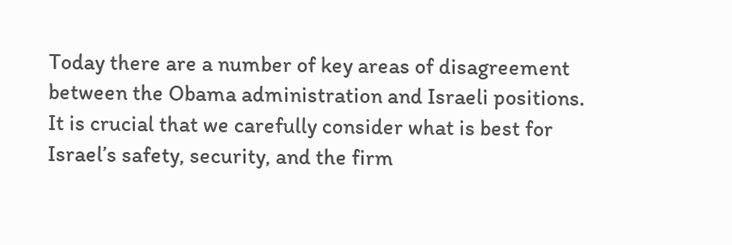Today there are a number of key areas of disagreement between the Obama administration and Israeli positions. It is crucial that we carefully consider what is best for Israel’s safety, security, and the firm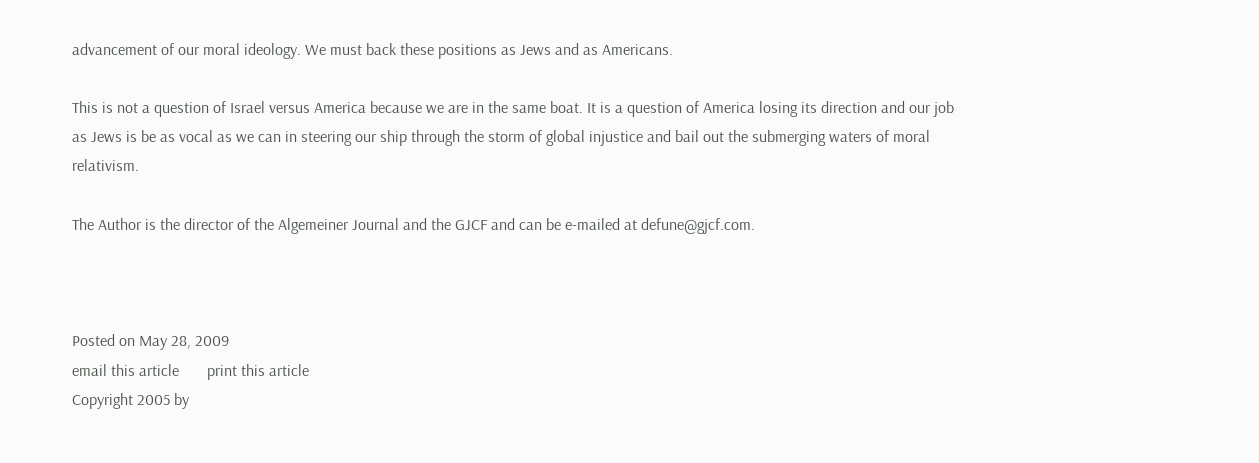advancement of our moral ideology. We must back these positions as Jews and as Americans.

This is not a question of Israel versus America because we are in the same boat. It is a question of America losing its direction and our job as Jews is be as vocal as we can in steering our ship through the storm of global injustice and bail out the submerging waters of moral relativism.

The Author is the director of the Algemeiner Journal and the GJCF and can be e-mailed at defune@gjcf.com.



Posted on May 28, 2009
email this article       print this article
Copyright 2005 by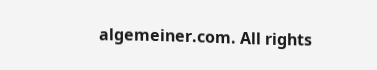algemeiner.com. All rights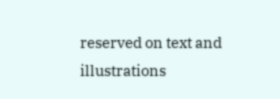reserved on text and illustrations